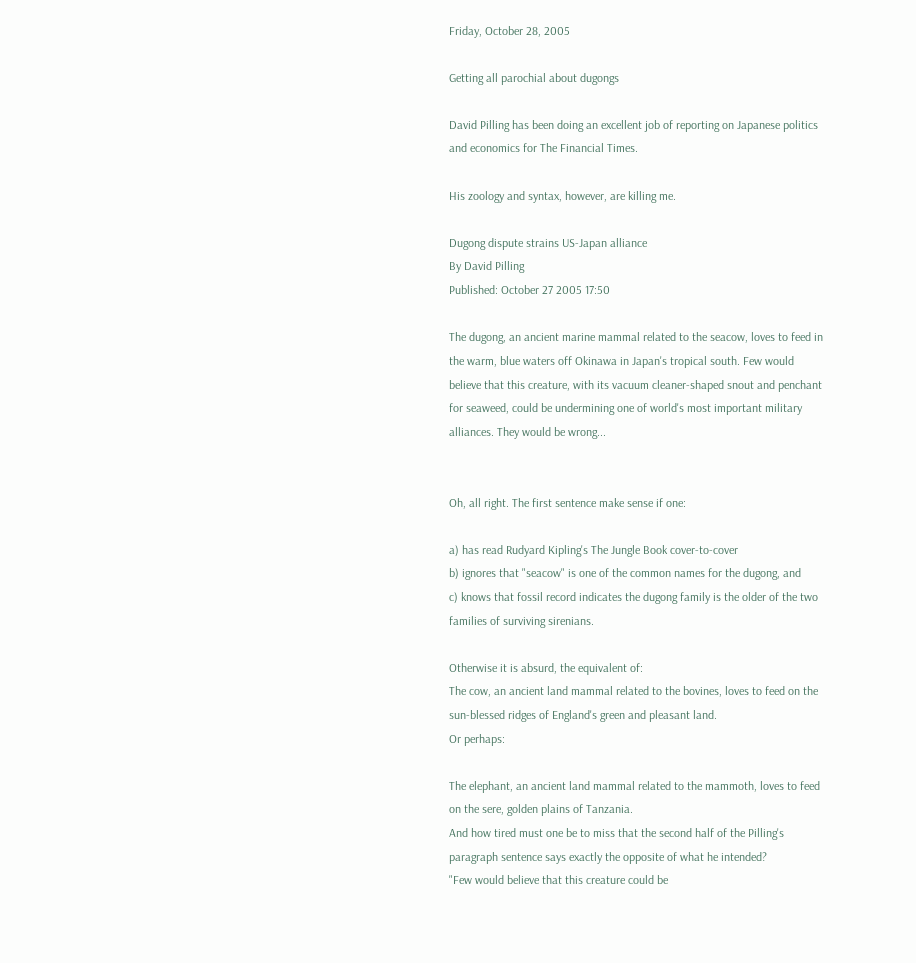Friday, October 28, 2005

Getting all parochial about dugongs

David Pilling has been doing an excellent job of reporting on Japanese politics and economics for The Financial Times.

His zoology and syntax, however, are killing me.

Dugong dispute strains US-Japan alliance
By David Pilling
Published: October 27 2005 17:50

The dugong, an ancient marine mammal related to the seacow, loves to feed in the warm, blue waters off Okinawa in Japan's tropical south. Few would believe that this creature, with its vacuum cleaner-shaped snout and penchant for seaweed, could be undermining one of world's most important military alliances. They would be wrong...


Oh, all right. The first sentence make sense if one:

a) has read Rudyard Kipling's The Jungle Book cover-to-cover
b) ignores that "seacow" is one of the common names for the dugong, and
c) knows that fossil record indicates the dugong family is the older of the two families of surviving sirenians.

Otherwise it is absurd, the equivalent of:
The cow, an ancient land mammal related to the bovines, loves to feed on the sun-blessed ridges of England's green and pleasant land.
Or perhaps:

The elephant, an ancient land mammal related to the mammoth, loves to feed on the sere, golden plains of Tanzania.
And how tired must one be to miss that the second half of the Pilling's paragraph sentence says exactly the opposite of what he intended?
"Few would believe that this creature could be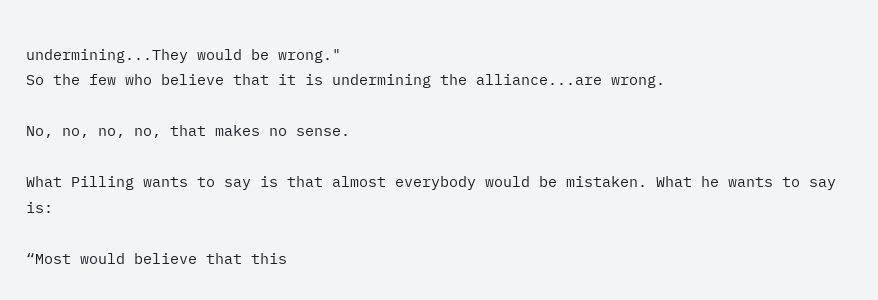undermining...They would be wrong."
So the few who believe that it is undermining the alliance...are wrong.

No, no, no, no, that makes no sense.

What Pilling wants to say is that almost everybody would be mistaken. What he wants to say is:

“Most would believe that this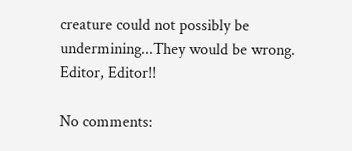creature could not possibly be undermining...They would be wrong.
Editor, Editor!!

No comments: